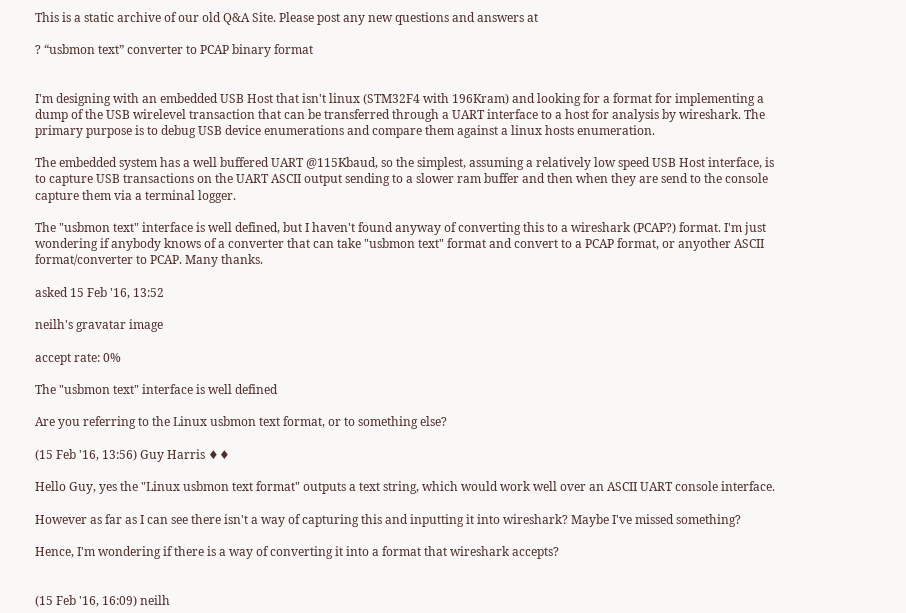This is a static archive of our old Q&A Site. Please post any new questions and answers at

? “usbmon text” converter to PCAP binary format


I'm designing with an embedded USB Host that isn't linux (STM32F4 with 196Kram) and looking for a format for implementing a dump of the USB wirelevel transaction that can be transferred through a UART interface to a host for analysis by wireshark. The primary purpose is to debug USB device enumerations and compare them against a linux hosts enumeration.

The embedded system has a well buffered UART @115Kbaud, so the simplest, assuming a relatively low speed USB Host interface, is to capture USB transactions on the UART ASCII output sending to a slower ram buffer and then when they are send to the console capture them via a terminal logger.

The "usbmon text" interface is well defined, but I haven't found anyway of converting this to a wireshark (PCAP?) format. I'm just wondering if anybody knows of a converter that can take "usbmon text" format and convert to a PCAP format, or anyother ASCII format/converter to PCAP. Many thanks.

asked 15 Feb '16, 13:52

neilh's gravatar image

accept rate: 0%

The "usbmon text" interface is well defined

Are you referring to the Linux usbmon text format, or to something else?

(15 Feb '16, 13:56) Guy Harris ♦♦

Hello Guy, yes the "Linux usbmon text format" outputs a text string, which would work well over an ASCII UART console interface.

However as far as I can see there isn't a way of capturing this and inputting it into wireshark? Maybe I've missed something?

Hence, I'm wondering if there is a way of converting it into a format that wireshark accepts?


(15 Feb '16, 16:09) neilh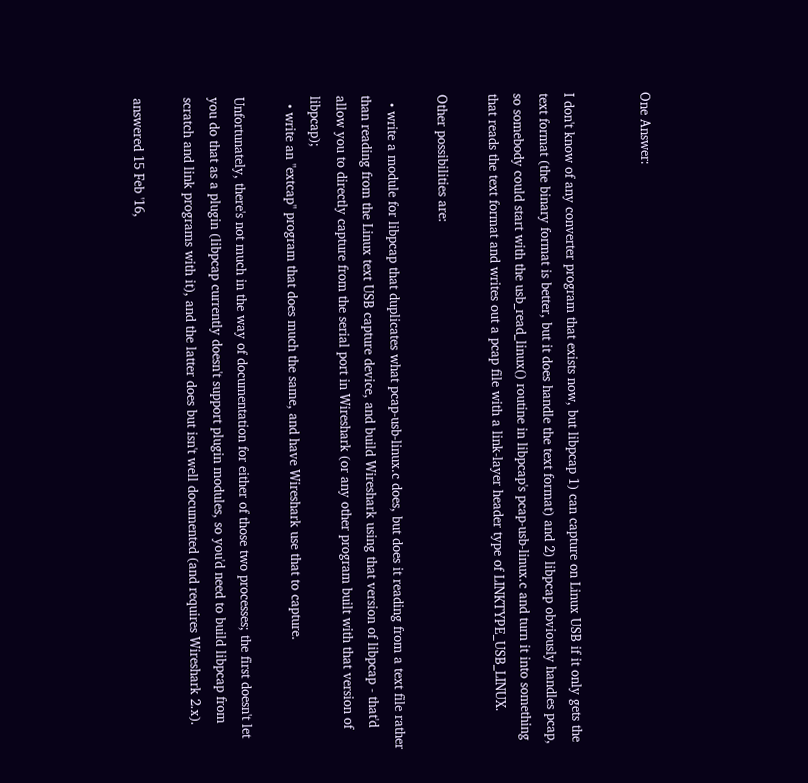One Answer:


I don't know of any converter program that exists now, but libpcap 1) can capture on Linux USB if it only gets the text format (the binary format is better, but it does handle the text format) and 2) libpcap obviously handles pcap, so somebody could start with the usb_read_linux() routine in libpcap's pcap-usb-linux.c and turn it into something that reads the text format and writes out a pcap file with a link-layer header type of LINKTYPE_USB_LINUX.

Other possibilities are:

  • write a module for libpcap that duplicates what pcap-usb-linux.c does, but does it reading from a text file rather than reading from the Linux text USB capture device, and build Wireshark using that version of libpcap - that'd allow you to directly capture from the serial port in Wireshark (or any other program built with that version of libpcap);
  • write an "extcap" program that does much the same, and have Wireshark use that to capture.

Unfortunately, there's not much in the way of documentation for either of those two processes; the first doesn't let you do that as a plugin (libpcap currently doesn't support plugin modules, so you'd need to build libpcap from scratch and link programs with it), and the latter does but isn't well documented (and requires Wireshark 2.x).

answered 15 Feb '16,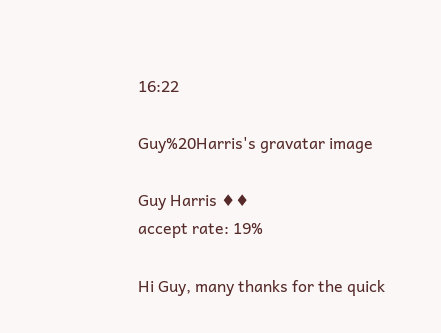16:22

Guy%20Harris's gravatar image

Guy Harris ♦♦
accept rate: 19%

Hi Guy, many thanks for the quick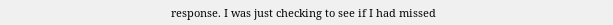response. I was just checking to see if I had missed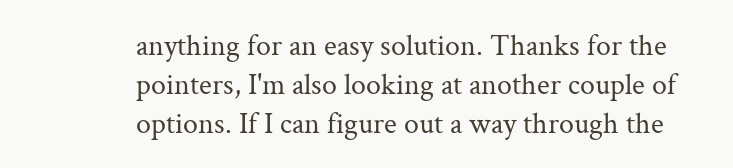anything for an easy solution. Thanks for the pointers, I'm also looking at another couple of options. If I can figure out a way through the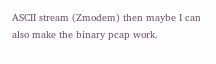ASCII stream (Zmodem) then maybe I can also make the binary pcap work.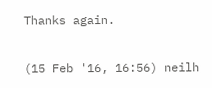Thanks again.

(15 Feb '16, 16:56) neilh